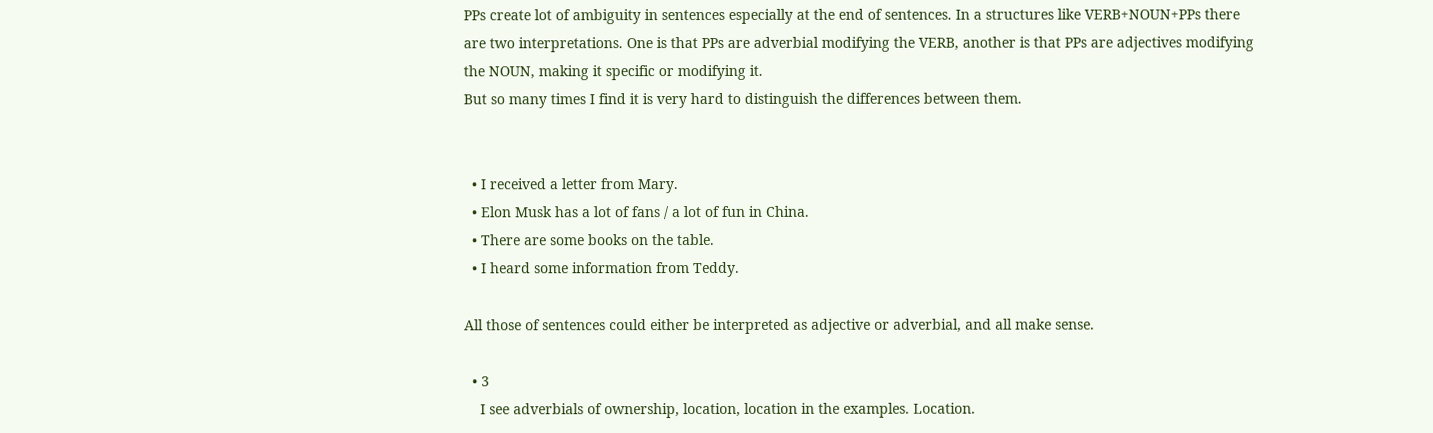PPs create lot of ambiguity in sentences especially at the end of sentences. In a structures like VERB+NOUN+PPs there are two interpretations. One is that PPs are adverbial modifying the VERB, another is that PPs are adjectives modifying the NOUN, making it specific or modifying it.
But so many times I find it is very hard to distinguish the differences between them.


  • I received a letter from Mary.
  • Elon Musk has a lot of fans / a lot of fun in China.
  • There are some books on the table.
  • I heard some information from Teddy.

All those of sentences could either be interpreted as adjective or adverbial, and all make sense.

  • 3
    I see adverbials of ownership, location, location in the examples. Location.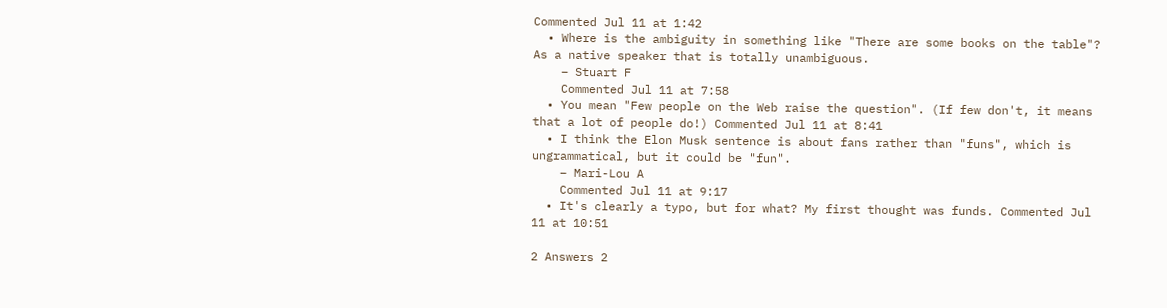Commented Jul 11 at 1:42
  • Where is the ambiguity in something like "There are some books on the table"? As a native speaker that is totally unambiguous.
    – Stuart F
    Commented Jul 11 at 7:58
  • You mean "Few people on the Web raise the question". (If few don't, it means that a lot of people do!) Commented Jul 11 at 8:41
  • I think the Elon Musk sentence is about fans rather than "funs", which is ungrammatical, but it could be "fun".
    – Mari-Lou A
    Commented Jul 11 at 9:17
  • It's clearly a typo, but for what? My first thought was funds. Commented Jul 11 at 10:51

2 Answers 2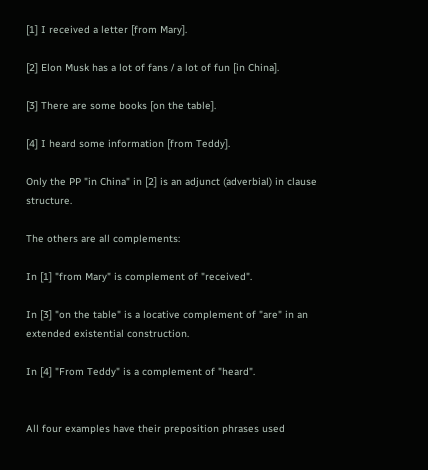[1] I received a letter [from Mary].

[2] Elon Musk has a lot of fans / a lot of fun [in China].

[3] There are some books [on the table].

[4] I heard some information [from Teddy].

Only the PP "in China" in [2] is an adjunct (adverbial) in clause structure.

The others are all complements:

In [1] "from Mary" is complement of "received".

In [3] "on the table" is a locative complement of "are" in an extended existential construction.

In [4] "From Teddy" is a complement of "heard".


All four examples have their preposition phrases used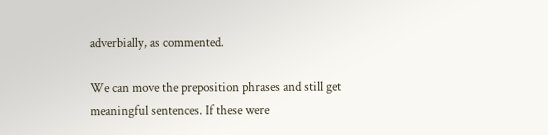adverbially, as commented.

We can move the preposition phrases and still get meaningful sentences. If these were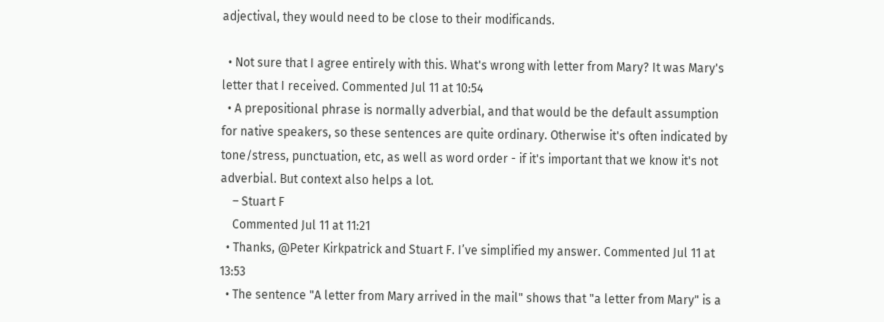adjectival, they would need to be close to their modificands.

  • Not sure that I agree entirely with this. What's wrong with letter from Mary? It was Mary's letter that I received. Commented Jul 11 at 10:54
  • A prepositional phrase is normally adverbial, and that would be the default assumption for native speakers, so these sentences are quite ordinary. Otherwise it's often indicated by tone/stress, punctuation, etc, as well as word order - if it's important that we know it's not adverbial. But context also helps a lot.
    – Stuart F
    Commented Jul 11 at 11:21
  • Thanks, @Peter Kirkpatrick and Stuart F. I’ve simplified my answer. Commented Jul 11 at 13:53
  • The sentence "A letter from Mary arrived in the mail" shows that "a letter from Mary" is a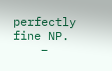perfectly fine NP.
    –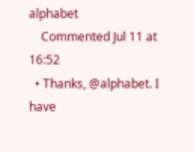alphabet
    Commented Jul 11 at 16:52
  • Thanks, @alphabet. I have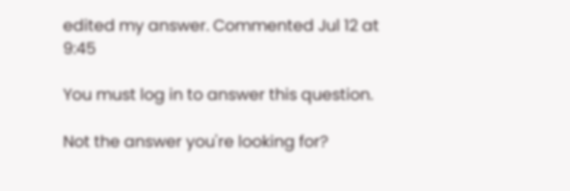edited my answer. Commented Jul 12 at 9:45

You must log in to answer this question.

Not the answer you're looking for?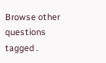Browse other questions tagged .